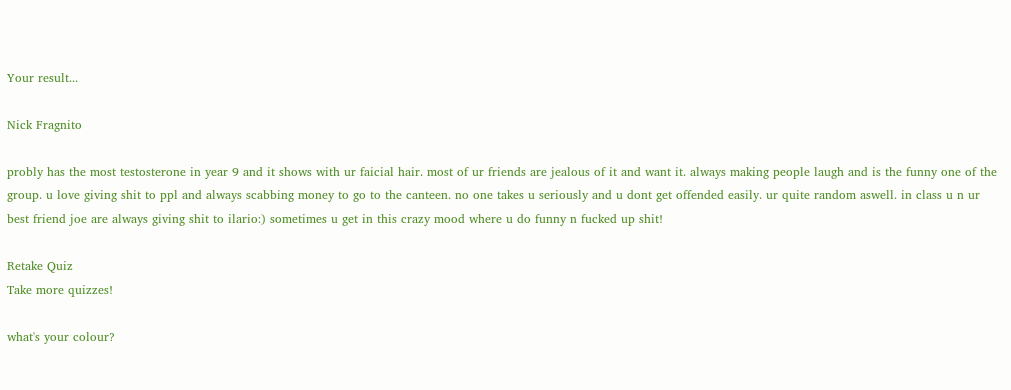Your result...

Nick Fragnito

probly has the most testosterone in year 9 and it shows with ur faicial hair. most of ur friends are jealous of it and want it. always making people laugh and is the funny one of the group. u love giving shit to ppl and always scabbing money to go to the canteen. no one takes u seriously and u dont get offended easily. ur quite random aswell. in class u n ur best friend joe are always giving shit to ilario:) sometimes u get in this crazy mood where u do funny n fucked up shit!

Retake Quiz
Take more quizzes!

what's your colour?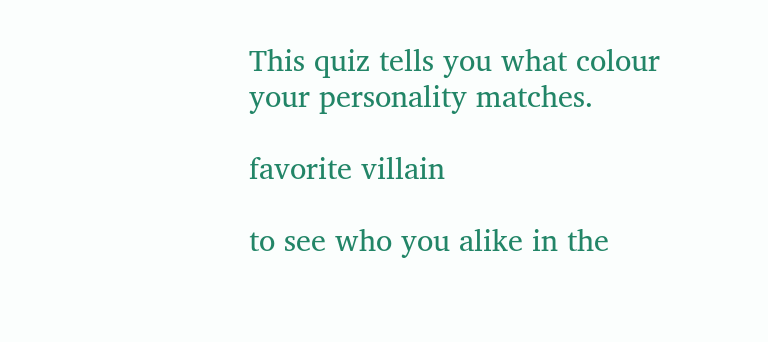This quiz tells you what colour your personality matches.

favorite villain

to see who you alike in the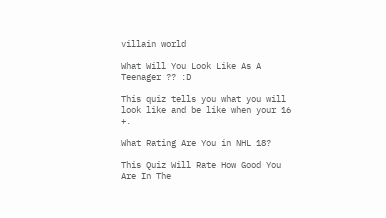villain world

What Will You Look Like As A Teenager ?? :D

This quiz tells you what you will look like and be like when your 16 +.

What Rating Are You in NHL 18?

This Quiz Will Rate How Good You Are In The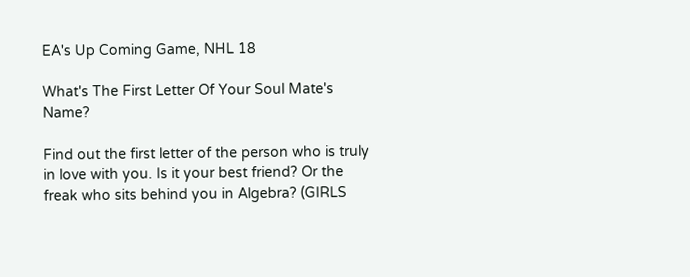EA's Up Coming Game, NHL 18

What's The First Letter Of Your Soul Mate's Name?

Find out the first letter of the person who is truly in love with you. Is it your best friend? Or the freak who sits behind you in Algebra? (GIRLS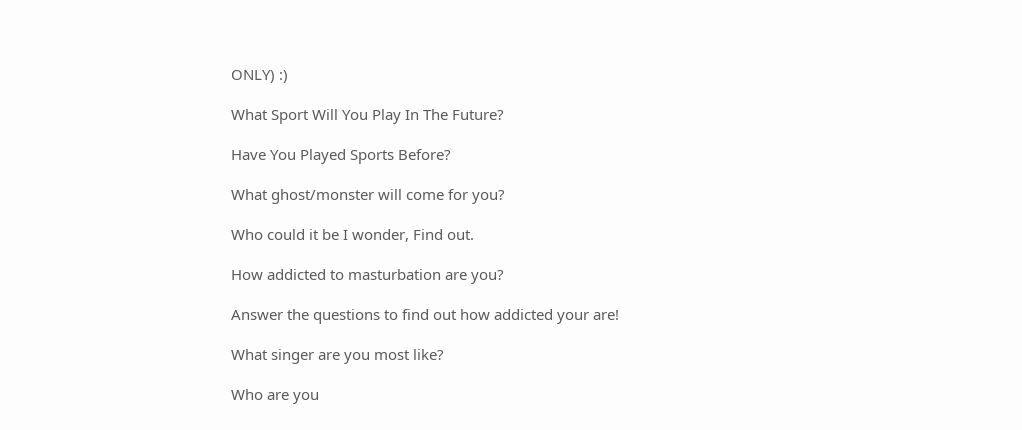ONLY) :)

What Sport Will You Play In The Future?

Have You Played Sports Before?

What ghost/monster will come for you?

Who could it be I wonder, Find out.

How addicted to masturbation are you?

Answer the questions to find out how addicted your are!

What singer are you most like?

Who are you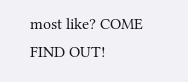most like? COME FIND OUT!